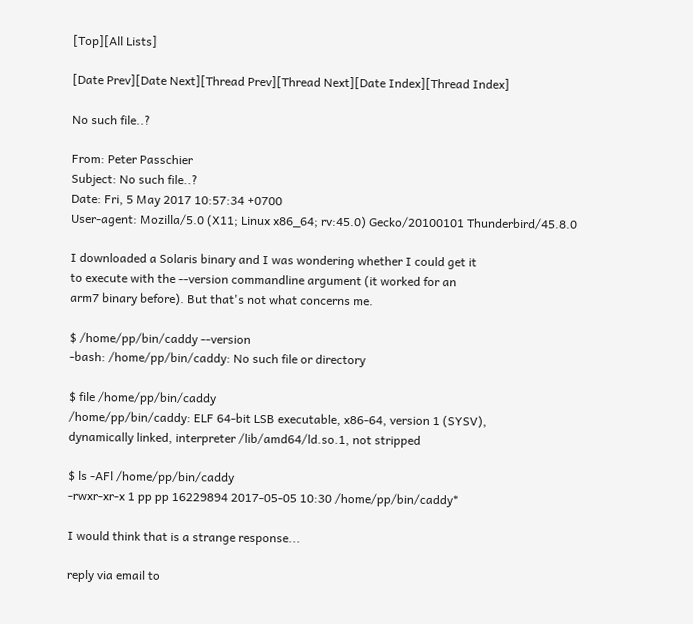[Top][All Lists]

[Date Prev][Date Next][Thread Prev][Thread Next][Date Index][Thread Index]

No such file..?

From: Peter Passchier
Subject: No such file..?
Date: Fri, 5 May 2017 10:57:34 +0700
User-agent: Mozilla/5.0 (X11; Linux x86_64; rv:45.0) Gecko/20100101 Thunderbird/45.8.0

I downloaded a Solaris binary and I was wondering whether I could get it
to execute with the --version commandline argument (it worked for an
arm7 binary before). But that's not what concerns me.

$ /home/pp/bin/caddy --version
-bash: /home/pp/bin/caddy: No such file or directory

$ file /home/pp/bin/caddy
/home/pp/bin/caddy: ELF 64-bit LSB executable, x86-64, version 1 (SYSV),
dynamically linked, interpreter /lib/amd64/ld.so.1, not stripped

$ ls -AFl /home/pp/bin/caddy
-rwxr-xr-x 1 pp pp 16229894 2017-05-05 10:30 /home/pp/bin/caddy*

I would think that is a strange response...

reply via email to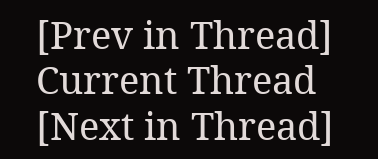[Prev in Thread] Current Thread [Next in Thread]